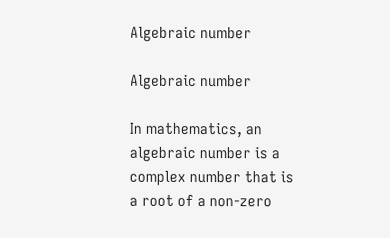Algebraic number

Algebraic number

In mathematics, an algebraic number is a complex number that is a root of a non-zero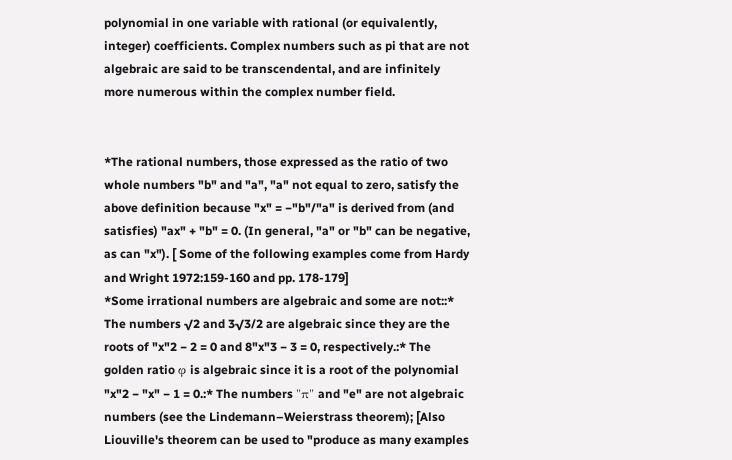polynomial in one variable with rational (or equivalently, integer) coefficients. Complex numbers such as pi that are not algebraic are said to be transcendental, and are infinitely more numerous within the complex number field.


*The rational numbers, those expressed as the ratio of two whole numbers "b" and "a", "a" not equal to zero, satisfy the above definition because "x" = −"b"/"a" is derived from (and satisfies) "ax" + "b" = 0. (In general, "a" or "b" can be negative, as can "x"). [ Some of the following examples come from Hardy and Wright 1972:159-160 and pp. 178-179]
*Some irrational numbers are algebraic and some are not::* The numbers √2 and 3√3/2 are algebraic since they are the roots of "x"2 − 2 = 0 and 8"x"3 − 3 = 0, respectively.:* The golden ratio φ is algebraic since it is a root of the polynomial "x"2 − "x" − 1 = 0.:* The numbers "π" and "e" are not algebraic numbers (see the Lindemann–Weierstrass theorem); [Also Liouville's theorem can be used to "produce as many examples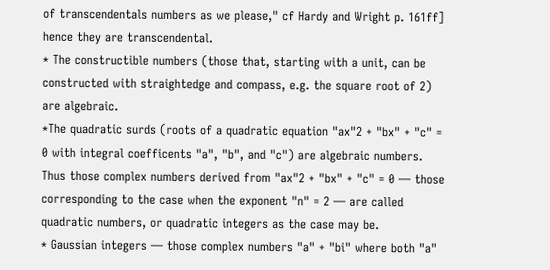of transcendentals numbers as we please," cf Hardy and Wright p. 161ff] hence they are transcendental.
* The constructible numbers (those that, starting with a unit, can be constructed with straightedge and compass, e.g. the square root of 2) are algebraic.
*The quadratic surds (roots of a quadratic equation "ax"2 + "bx" + "c" = 0 with integral coefficents "a", "b", and "c") are algebraic numbers. Thus those complex numbers derived from "ax"2 + "bx" + "c" = 0 — those corresponding to the case when the exponent "n" = 2 — are called quadratic numbers, or quadratic integers as the case may be.
* Gaussian integers — those complex numbers "a" + "bi" where both "a"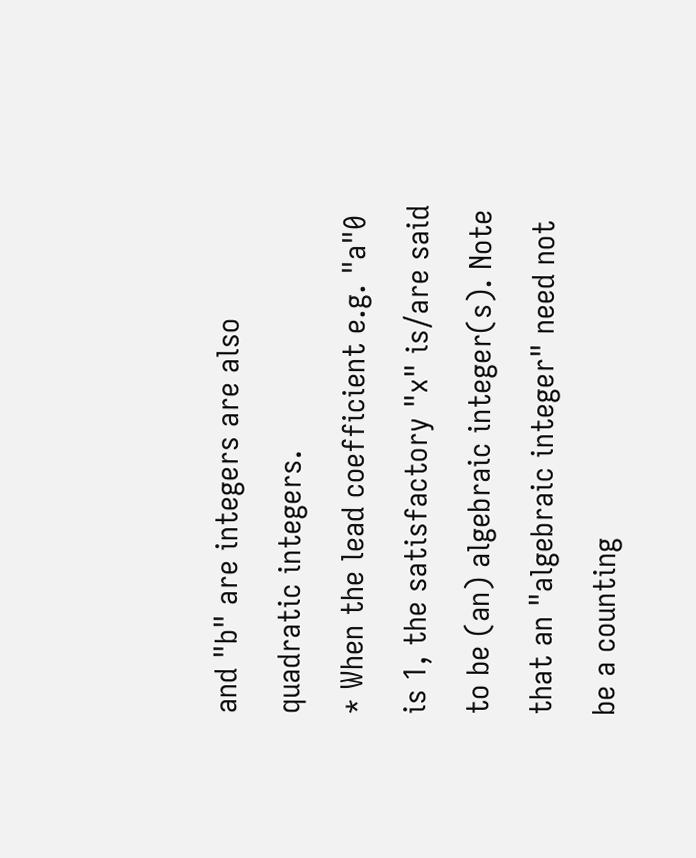and "b" are integers are also quadratic integers.
* When the lead coefficient e.g. "a"0 is 1, the satisfactory "x" is/are said to be (an) algebraic integer(s). Note that an "algebraic integer" need not be a counting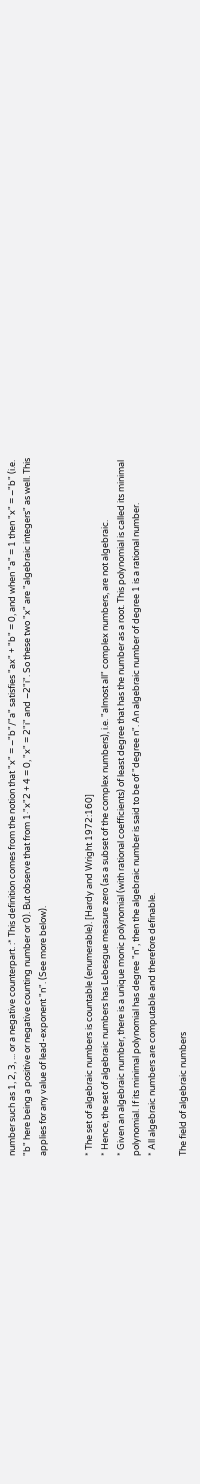number such as 1, 2, 3, ... or a negative counterpart. :* This definition comes from the notion that "x" = −"b"/"a" satisfies "ax" + "b" = 0, and when "a" = 1 then "x" = −"b" (i.e. "b" here being a positive or negative counting number or 0). But observe that from 1·"x"2 + 4 = 0, "x" = 2"i" and −2"i". So these two "x" are "algebraic integers" as well. This applies for any value of lead-exponent "n". (See more below).


* The set of algebraic numbers is countable (enumerable). [Hardy and Wright 1972:160]
* Hence, the set of algebraic numbers has Lebesgue measure zero (as a subset of the complex numbers), i.e. "almost all" complex numbers, are not algebraic.
* Given an algebraic number, there is a unique monic polynomial (with rational coefficients) of least degree that has the number as a root. This polynomial is called its minimal polynomial. If its minimal polynomial has degree "n", then the algebraic number is said to be of "degree n". An algebraic number of degree 1 is a rational number.
* All algebraic numbers are computable and therefore definable.

The field of algebraic numbers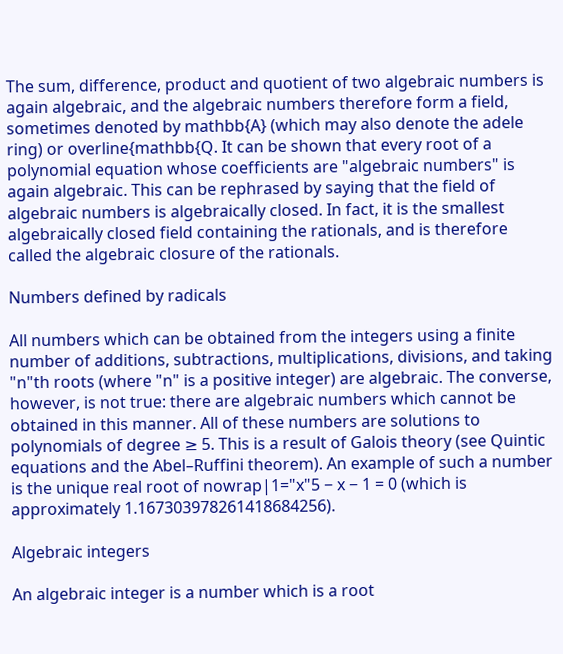The sum, difference, product and quotient of two algebraic numbers is again algebraic, and the algebraic numbers therefore form a field, sometimes denoted by mathbb{A} (which may also denote the adele ring) or overline{mathbb{Q. It can be shown that every root of a polynomial equation whose coefficients are "algebraic numbers" is again algebraic. This can be rephrased by saying that the field of algebraic numbers is algebraically closed. In fact, it is the smallest algebraically closed field containing the rationals, and is therefore called the algebraic closure of the rationals.

Numbers defined by radicals

All numbers which can be obtained from the integers using a finite number of additions, subtractions, multiplications, divisions, and taking "n"th roots (where "n" is a positive integer) are algebraic. The converse, however, is not true: there are algebraic numbers which cannot be obtained in this manner. All of these numbers are solutions to polynomials of degree ≥ 5. This is a result of Galois theory (see Quintic equations and the Abel–Ruffini theorem). An example of such a number is the unique real root of nowrap|1="x"5 − x − 1 = 0 (which is approximately 1.167303978261418684256).

Algebraic integers

An algebraic integer is a number which is a root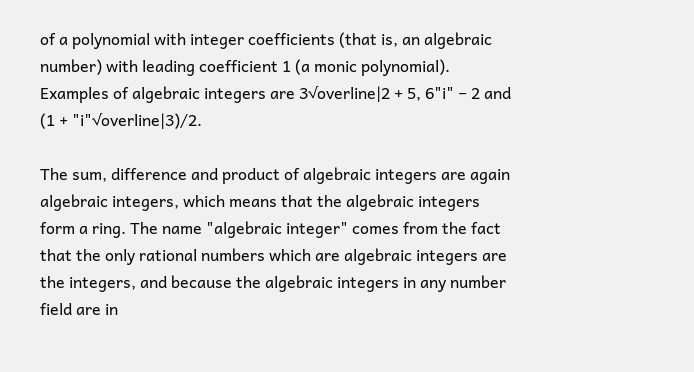of a polynomial with integer coefficients (that is, an algebraic number) with leading coefficient 1 (a monic polynomial). Examples of algebraic integers are 3√overline|2 + 5, 6"i" − 2 and (1 + "i"√overline|3)/2.

The sum, difference and product of algebraic integers are again algebraic integers, which means that the algebraic integers form a ring. The name "algebraic integer" comes from the fact that the only rational numbers which are algebraic integers are the integers, and because the algebraic integers in any number field are in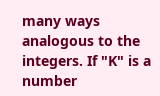many ways analogous to the integers. If "K" is a number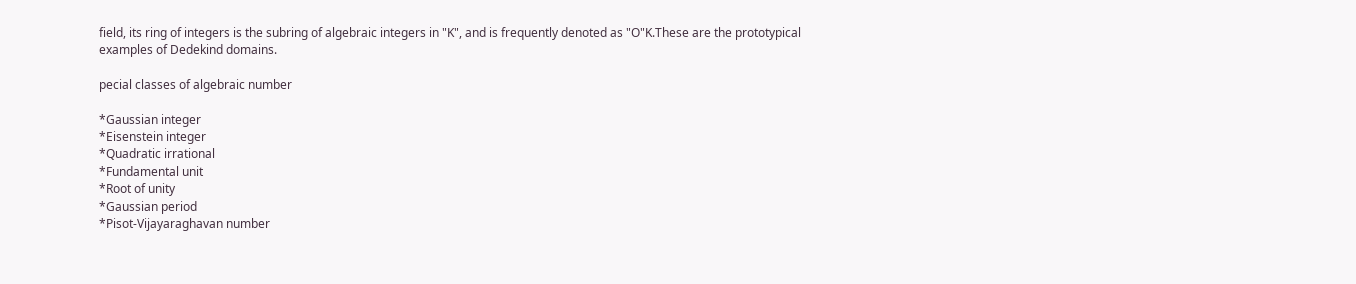field, its ring of integers is the subring of algebraic integers in "K", and is frequently denoted as "O"K.These are the prototypical examples of Dedekind domains.

pecial classes of algebraic number

*Gaussian integer
*Eisenstein integer
*Quadratic irrational
*Fundamental unit
*Root of unity
*Gaussian period
*Pisot-Vijayaraghavan number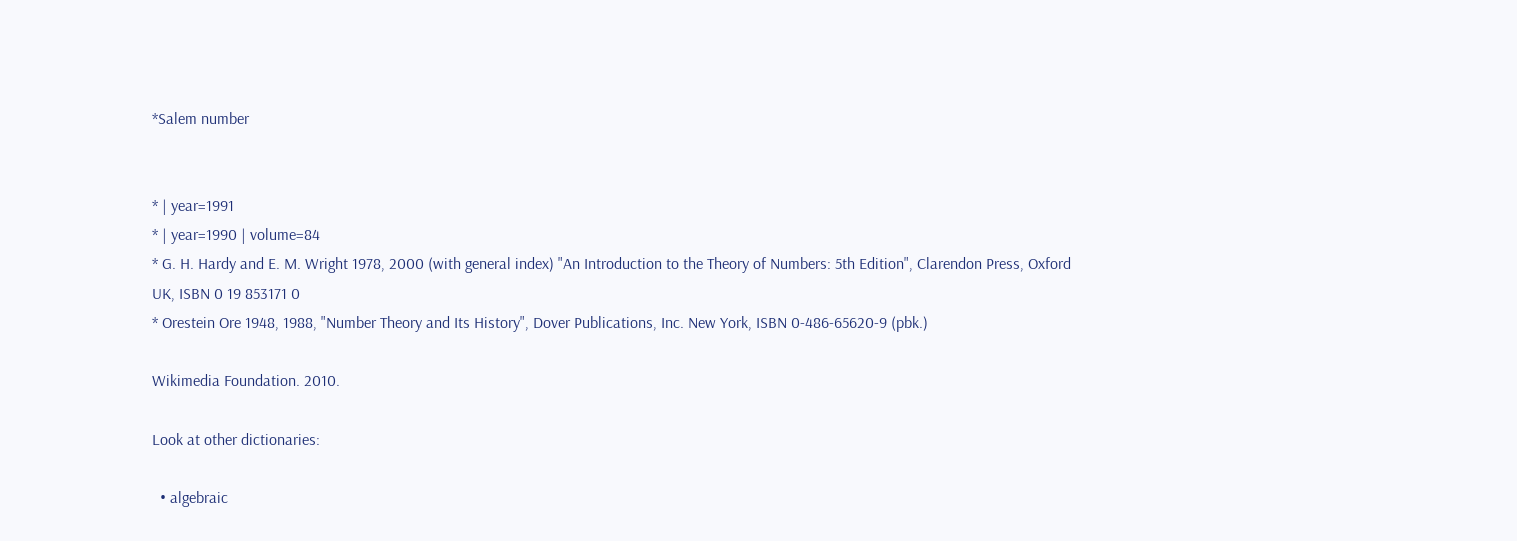*Salem number


* | year=1991
* | year=1990 | volume=84
* G. H. Hardy and E. M. Wright 1978, 2000 (with general index) "An Introduction to the Theory of Numbers: 5th Edition", Clarendon Press, Oxford UK, ISBN 0 19 853171 0
* Orestein Ore 1948, 1988, "Number Theory and Its History", Dover Publications, Inc. New York, ISBN 0-486-65620-9 (pbk.)

Wikimedia Foundation. 2010.

Look at other dictionaries:

  • algebraic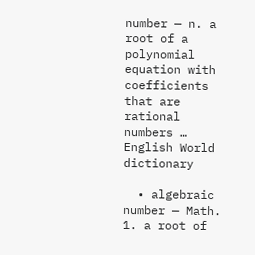number — n. a root of a polynomial equation with coefficients that are rational numbers …   English World dictionary

  • algebraic number — Math. 1. a root of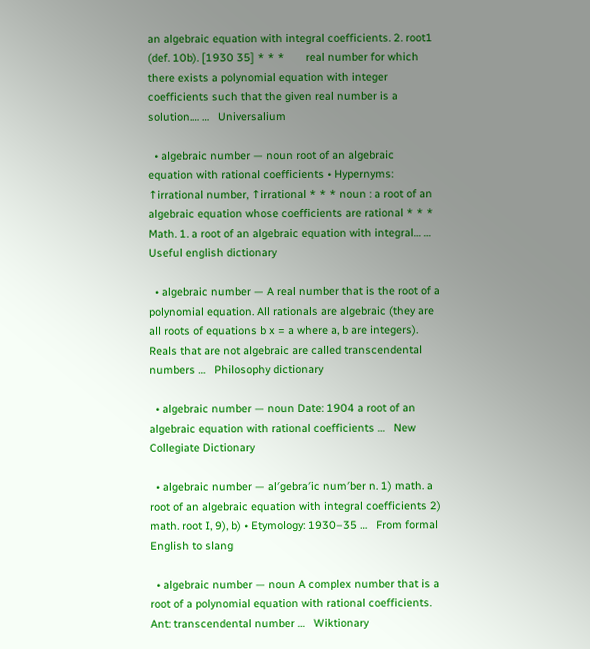an algebraic equation with integral coefficients. 2. root1 (def. 10b). [1930 35] * * *       real number for which there exists a polynomial equation with integer coefficients such that the given real number is a solution.… …   Universalium

  • algebraic number — noun root of an algebraic equation with rational coefficients • Hypernyms: ↑irrational number, ↑irrational * * * noun : a root of an algebraic equation whose coefficients are rational * * * Math. 1. a root of an algebraic equation with integral… …   Useful english dictionary

  • algebraic number — A real number that is the root of a polynomial equation. All rationals are algebraic (they are all roots of equations b x = a where a, b are integers). Reals that are not algebraic are called transcendental numbers …   Philosophy dictionary

  • algebraic number — noun Date: 1904 a root of an algebraic equation with rational coefficients …   New Collegiate Dictionary

  • algebraic number — al′gebra′ic num′ber n. 1) math. a root of an algebraic equation with integral coefficients 2) math. root I, 9), b) • Etymology: 1930–35 …   From formal English to slang

  • algebraic number — noun A complex number that is a root of a polynomial equation with rational coefficients. Ant: transcendental number …   Wiktionary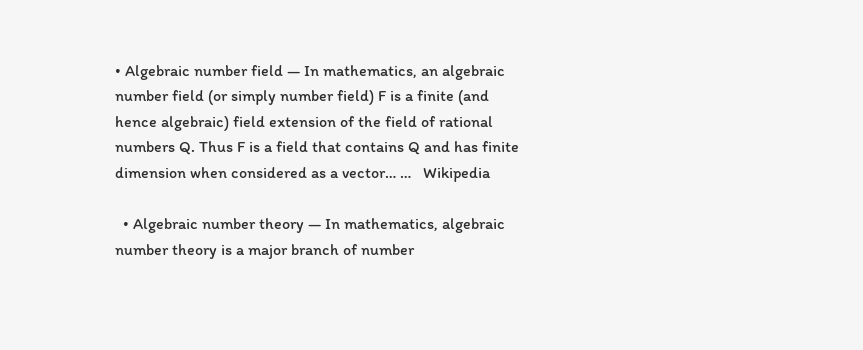• Algebraic number field — In mathematics, an algebraic number field (or simply number field) F is a finite (and hence algebraic) field extension of the field of rational numbers Q. Thus F is a field that contains Q and has finite dimension when considered as a vector… …   Wikipedia

  • Algebraic number theory — In mathematics, algebraic number theory is a major branch of number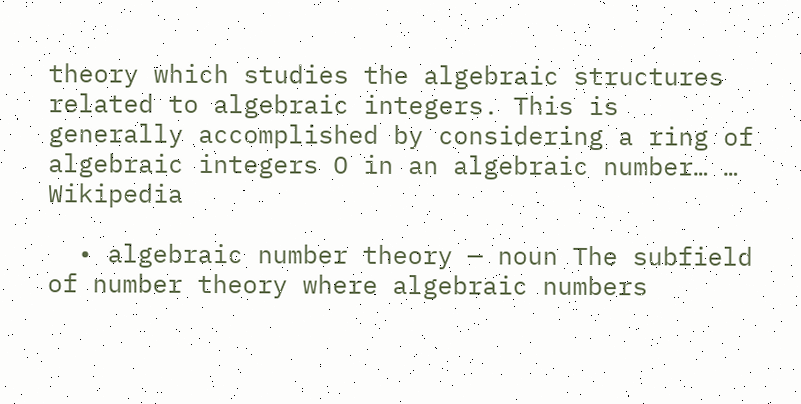theory which studies the algebraic structures related to algebraic integers. This is generally accomplished by considering a ring of algebraic integers O in an algebraic number… …   Wikipedia

  • algebraic number theory — noun The subfield of number theory where algebraic numbers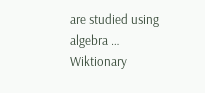are studied using algebra …   Wiktionary